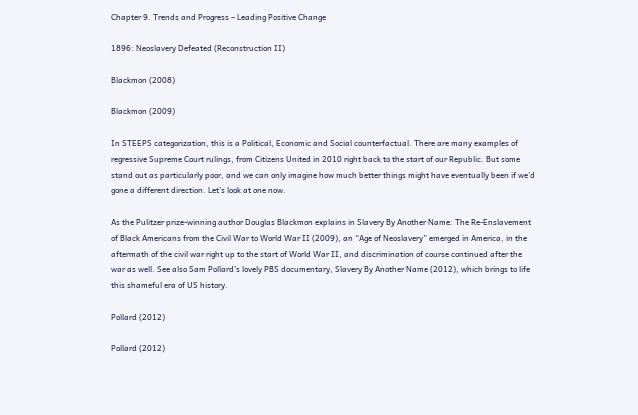Chapter 9. Trends and Progress – Leading Positive Change

1896: Neoslavery Defeated (Reconstruction II)

Blackmon (2008)

Blackmon (2009)

In STEEPS categorization, this is a Political, Economic and Social counterfactual. There are many examples of regressive Supreme Court rulings, from Citizens United in 2010 right back to the start of our Republic. But some stand out as particularly poor, and we can only imagine how much better things might have eventually been if we’d gone a different direction. Let’s look at one now.

As the Pulitzer prize-winning author Douglas Blackmon explains in Slavery By Another Name: The Re-Enslavement of Black Americans from the Civil War to World War II (2009), an “Age of Neoslavery” emerged in America, in the aftermath of the civil war right up to the start of World War II, and discrimination of course continued after the war as well. See also Sam Pollard’s lovely PBS documentary, Slavery By Another Name (2012), which brings to life this shameful era of US history.

Pollard (2012)

Pollard (2012)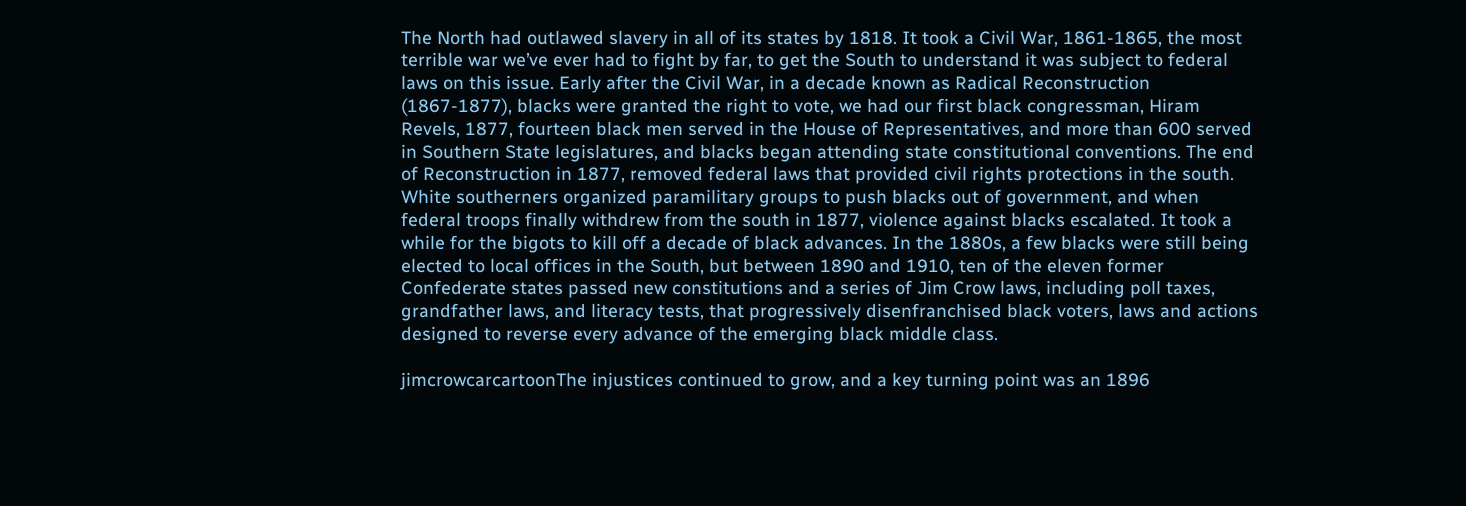The North had outlawed slavery in all of its states by 1818. It took a Civil War, 1861-1865, the most terrible war we’ve ever had to fight by far, to get the South to understand it was subject to federal laws on this issue. Early after the Civil War, in a decade known as Radical Reconstruction (1867-1877), blacks were granted the right to vote, we had our first black congressman, Hiram Revels, 1877, fourteen black men served in the House of Representatives, and more than 600 served in Southern State legislatures, and blacks began attending state constitutional conventions. The end of Reconstruction in 1877, removed federal laws that provided civil rights protections in the south. White southerners organized paramilitary groups to push blacks out of government, and when federal troops finally withdrew from the south in 1877, violence against blacks escalated. It took a while for the bigots to kill off a decade of black advances. In the 1880s, a few blacks were still being elected to local offices in the South, but between 1890 and 1910, ten of the eleven former Confederate states passed new constitutions and a series of Jim Crow laws, including poll taxes, grandfather laws, and literacy tests, that progressively disenfranchised black voters, laws and actions designed to reverse every advance of the emerging black middle class.

jimcrowcarcartoonThe injustices continued to grow, and a key turning point was an 1896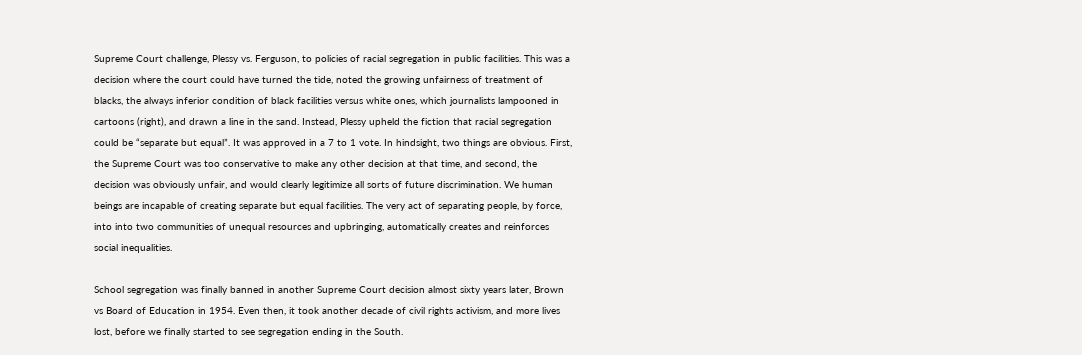Supreme Court challenge, Plessy vs. Ferguson, to policies of racial segregation in public facilities. This was a decision where the court could have turned the tide, noted the growing unfairness of treatment of blacks, the always inferior condition of black facilities versus white ones, which journalists lampooned in cartoons (right), and drawn a line in the sand. Instead, Plessy upheld the fiction that racial segregation could be “separate but equal”. It was approved in a 7 to 1 vote. In hindsight, two things are obvious. First, the Supreme Court was too conservative to make any other decision at that time, and second, the decision was obviously unfair, and would clearly legitimize all sorts of future discrimination. We human beings are incapable of creating separate but equal facilities. The very act of separating people, by force, into into two communities of unequal resources and upbringing, automatically creates and reinforces social inequalities.

School segregation was finally banned in another Supreme Court decision almost sixty years later, Brown vs Board of Education in 1954. Even then, it took another decade of civil rights activism, and more lives lost, before we finally started to see segregation ending in the South.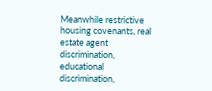Meanwhile restrictive housing covenants, real estate agent discrimination, educational discrimination,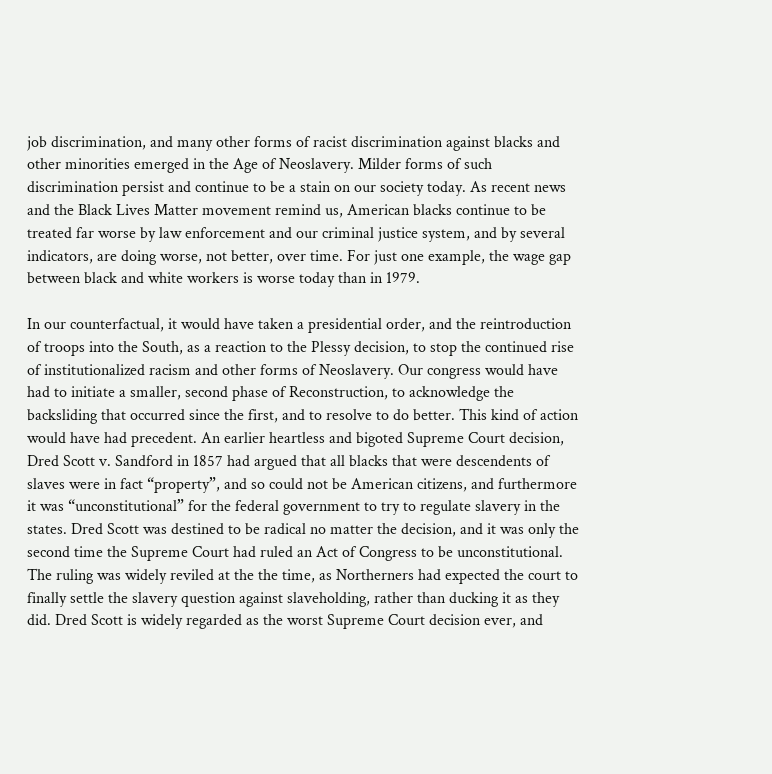job discrimination, and many other forms of racist discrimination against blacks and other minorities emerged in the Age of Neoslavery. Milder forms of such discrimination persist and continue to be a stain on our society today. As recent news and the Black Lives Matter movement remind us, American blacks continue to be treated far worse by law enforcement and our criminal justice system, and by several indicators, are doing worse, not better, over time. For just one example, the wage gap between black and white workers is worse today than in 1979.

In our counterfactual, it would have taken a presidential order, and the reintroduction of troops into the South, as a reaction to the Plessy decision, to stop the continued rise of institutionalized racism and other forms of Neoslavery. Our congress would have had to initiate a smaller, second phase of Reconstruction, to acknowledge the backsliding that occurred since the first, and to resolve to do better. This kind of action would have had precedent. An earlier heartless and bigoted Supreme Court decision, Dred Scott v. Sandford in 1857 had argued that all blacks that were descendents of slaves were in fact “property”, and so could not be American citizens, and furthermore it was “unconstitutional” for the federal government to try to regulate slavery in the states. Dred Scott was destined to be radical no matter the decision, and it was only the second time the Supreme Court had ruled an Act of Congress to be unconstitutional. The ruling was widely reviled at the the time, as Northerners had expected the court to finally settle the slavery question against slaveholding, rather than ducking it as they did. Dred Scott is widely regarded as the worst Supreme Court decision ever, and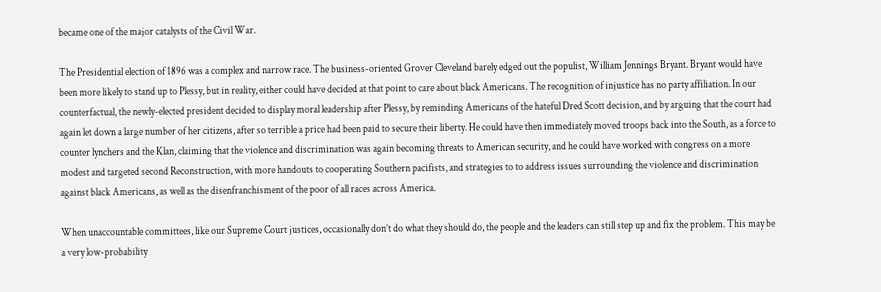became one of the major catalysts of the Civil War.

The Presidential election of 1896 was a complex and narrow race. The business-oriented Grover Cleveland barely edged out the populist, William Jennings Bryant. Bryant would have been more likely to stand up to Plessy, but in reality, either could have decided at that point to care about black Americans. The recognition of injustice has no party affiliation. In our counterfactual, the newly-elected president decided to display moral leadership after Plessy, by reminding Americans of the hateful Dred Scott decision, and by arguing that the court had again let down a large number of her citizens, after so terrible a price had been paid to secure their liberty. He could have then immediately moved troops back into the South, as a force to counter lynchers and the Klan, claiming that the violence and discrimination was again becoming threats to American security, and he could have worked with congress on a more modest and targeted second Reconstruction, with more handouts to cooperating Southern pacifists, and strategies to to address issues surrounding the violence and discrimination against black Americans, as well as the disenfranchisment of the poor of all races across America.

When unaccountable committees, like our Supreme Court justices, occasionally don’t do what they should do, the people and the leaders can still step up and fix the problem. This may be a very low-probability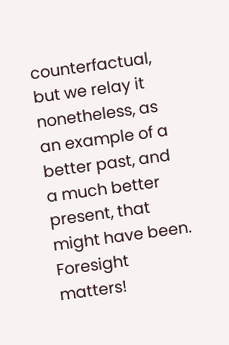counterfactual, but we relay it nonetheless, as an example of a better past, and a much better present, that might have been. Foresight matters!